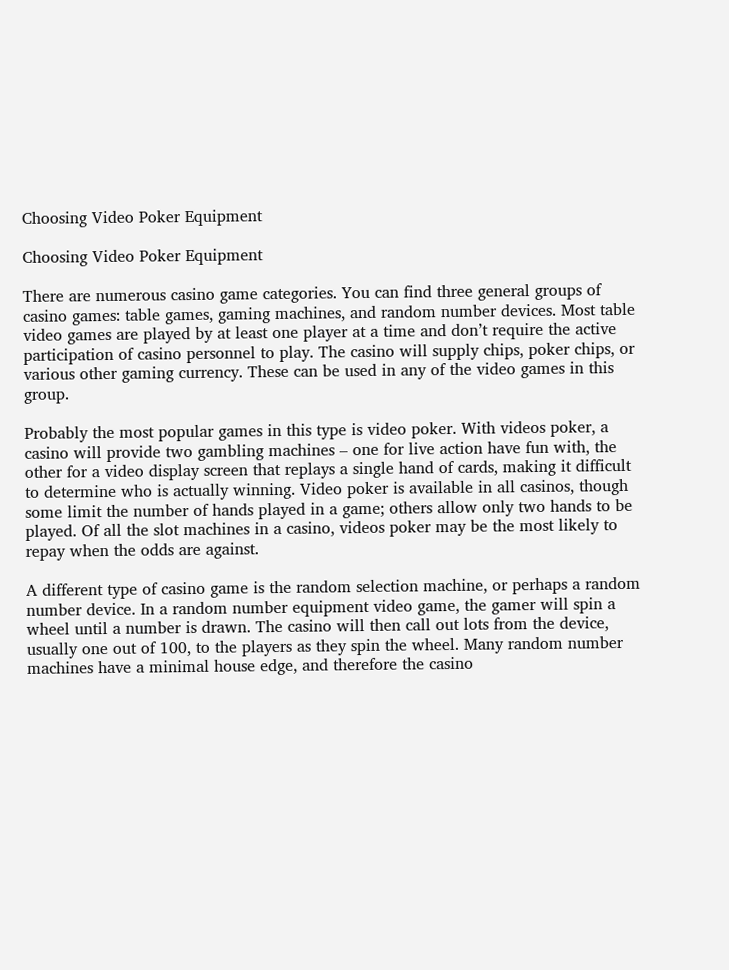Choosing Video Poker Equipment

Choosing Video Poker Equipment

There are numerous casino game categories. You can find three general groups of casino games: table games, gaming machines, and random number devices. Most table video games are played by at least one player at a time and don’t require the active participation of casino personnel to play. The casino will supply chips, poker chips, or various other gaming currency. These can be used in any of the video games in this group.

Probably the most popular games in this type is video poker. With videos poker, a casino will provide two gambling machines – one for live action have fun with, the other for a video display screen that replays a single hand of cards, making it difficult to determine who is actually winning. Video poker is available in all casinos, though some limit the number of hands played in a game; others allow only two hands to be played. Of all the slot machines in a casino, videos poker may be the most likely to repay when the odds are against.

A different type of casino game is the random selection machine, or perhaps a random number device. In a random number equipment video game, the gamer will spin a wheel until a number is drawn. The casino will then call out lots from the device, usually one out of 100, to the players as they spin the wheel. Many random number machines have a minimal house edge, and therefore the casino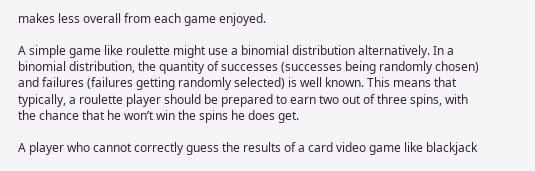makes less overall from each game enjoyed.

A simple game like roulette might use a binomial distribution alternatively. In a binomial distribution, the quantity of successes (successes being randomly chosen) and failures (failures getting randomly selected) is well known. This means that typically, a roulette player should be prepared to earn two out of three spins, with the chance that he won’t win the spins he does get.

A player who cannot correctly guess the results of a card video game like blackjack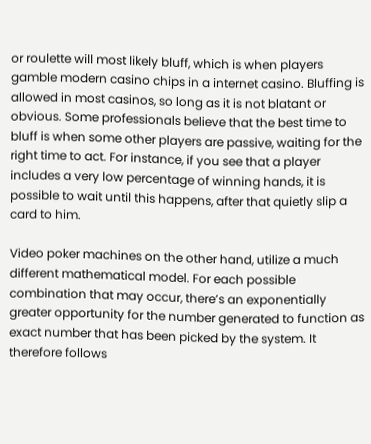or roulette will most likely bluff, which is when players gamble modern casino chips in a internet casino. Bluffing is allowed in most casinos, so long as it is not blatant or obvious. Some professionals believe that the best time to bluff is when some other players are passive, waiting for the right time to act. For instance, if you see that a player includes a very low percentage of winning hands, it is possible to wait until this happens, after that quietly slip a card to him.

Video poker machines on the other hand, utilize a much different mathematical model. For each possible combination that may occur, there’s an exponentially greater opportunity for the number generated to function as exact number that has been picked by the system. It therefore follows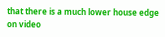that there is a much lower house edge on video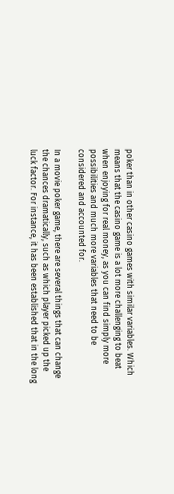poker than in other casino games with similar variables. Which means that the casino game is a lot more challenging to beat when enjoying for real money, as you can find simply more possibilities and much more variables that need to be considered and accounted for.

In a movie poker game, there are several things that can change the chances dramatically, such as which player picked up the luck factor. For instance, it has been established that in the long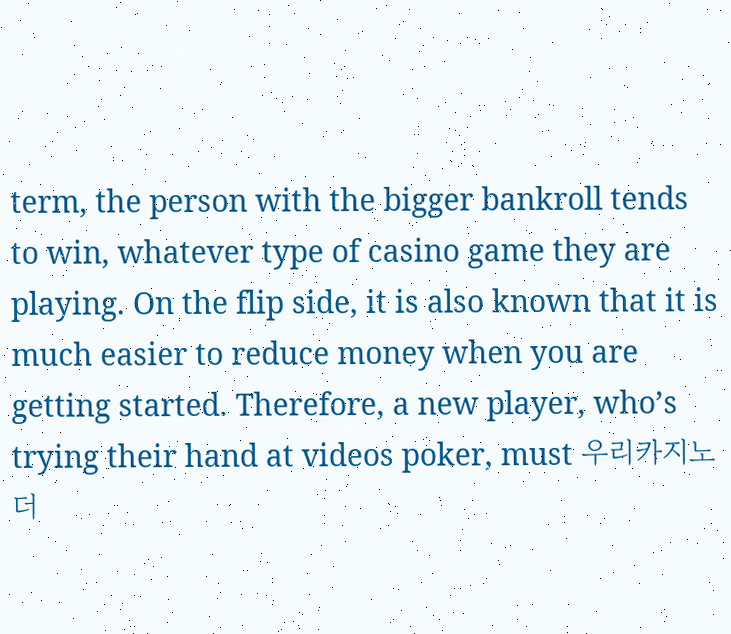term, the person with the bigger bankroll tends to win, whatever type of casino game they are playing. On the flip side, it is also known that it is much easier to reduce money when you are getting started. Therefore, a new player, who’s trying their hand at videos poker, must 우리카지노 더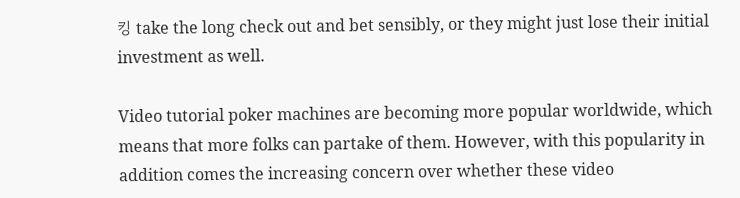킹 take the long check out and bet sensibly, or they might just lose their initial investment as well.

Video tutorial poker machines are becoming more popular worldwide, which means that more folks can partake of them. However, with this popularity in addition comes the increasing concern over whether these video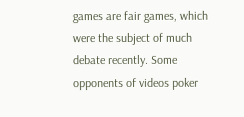games are fair games, which were the subject of much debate recently. Some opponents of videos poker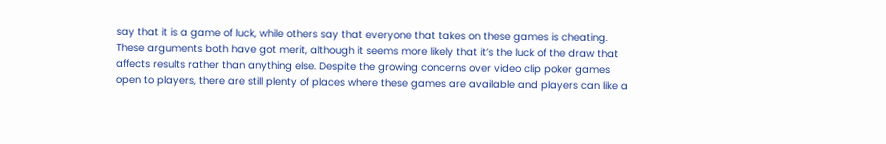say that it is a game of luck, while others say that everyone that takes on these games is cheating. These arguments both have got merit, although it seems more likely that it’s the luck of the draw that affects results rather than anything else. Despite the growing concerns over video clip poker games open to players, there are still plenty of places where these games are available and players can like a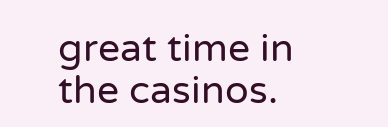great time in the casinos.